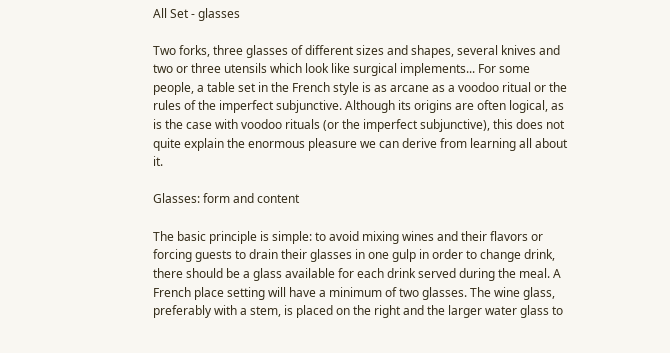All Set - glasses

Two forks, three glasses of different sizes and shapes, several knives and two or three utensils which look like surgical implements... For some people, a table set in the French style is as arcane as a voodoo ritual or the rules of the imperfect subjunctive. Although its origins are often logical, as is the case with voodoo rituals (or the imperfect subjunctive), this does not quite explain the enormous pleasure we can derive from learning all about it.

Glasses: form and content

The basic principle is simple: to avoid mixing wines and their flavors or forcing guests to drain their glasses in one gulp in order to change drink, there should be a glass available for each drink served during the meal. A French place setting will have a minimum of two glasses. The wine glass, preferably with a stem, is placed on the right and the larger water glass to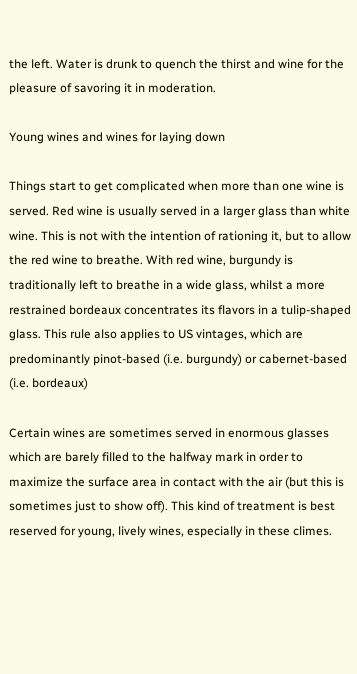the left. Water is drunk to quench the thirst and wine for the pleasure of savoring it in moderation.

Young wines and wines for laying down

Things start to get complicated when more than one wine is served. Red wine is usually served in a larger glass than white wine. This is not with the intention of rationing it, but to allow the red wine to breathe. With red wine, burgundy is traditionally left to breathe in a wide glass, whilst a more restrained bordeaux concentrates its flavors in a tulip-shaped glass. This rule also applies to US vintages, which are predominantly pinot-based (i.e. burgundy) or cabernet-based (i.e. bordeaux)

Certain wines are sometimes served in enormous glasses which are barely filled to the halfway mark in order to maximize the surface area in contact with the air (but this is sometimes just to show off). This kind of treatment is best reserved for young, lively wines, especially in these climes.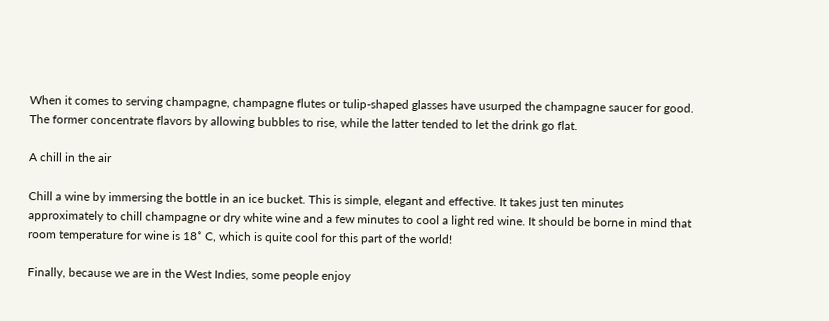When it comes to serving champagne, champagne flutes or tulip-shaped glasses have usurped the champagne saucer for good. The former concentrate flavors by allowing bubbles to rise, while the latter tended to let the drink go flat.

A chill in the air

Chill a wine by immersing the bottle in an ice bucket. This is simple, elegant and effective. It takes just ten minutes approximately to chill champagne or dry white wine and a few minutes to cool a light red wine. It should be borne in mind that room temperature for wine is 18˚ C, which is quite cool for this part of the world!

Finally, because we are in the West Indies, some people enjoy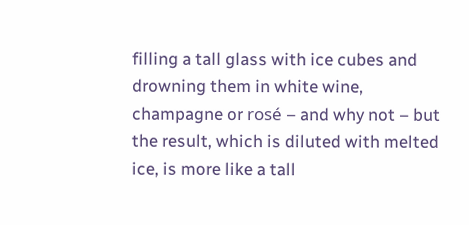filling a tall glass with ice cubes and drowning them in white wine, champagne or rosé – and why not – but the result, which is diluted with melted ice, is more like a tall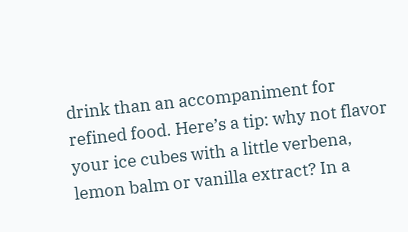drink than an accompaniment for refined food. Here’s a tip: why not flavor your ice cubes with a little verbena, lemon balm or vanilla extract? In a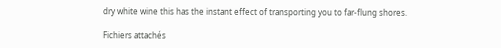dry white wine this has the instant effect of transporting you to far-flung shores.

Fichiers attachés